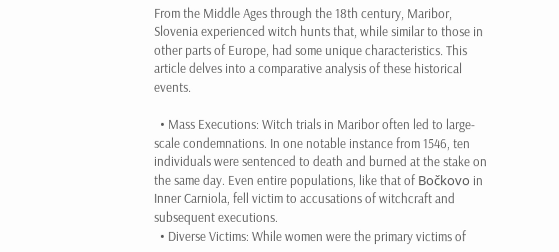From the Middle Ages through the 18th century, Maribor, Slovenia experienced witch hunts that, while similar to those in other parts of Europe, had some unique characteristics. This article delves into a comparative analysis of these historical events.

  • Mass Executions: Witch trials in Maribor often led to large-scale condemnations. In one notable instance from 1546, ten individuals were sentenced to death and burned at the stake on the same day. Even entire populations, like that of Bočkovo in Inner Carniola, fell victim to accusations of witchcraft and subsequent executions.
  • Diverse Victims: While women were the primary victims of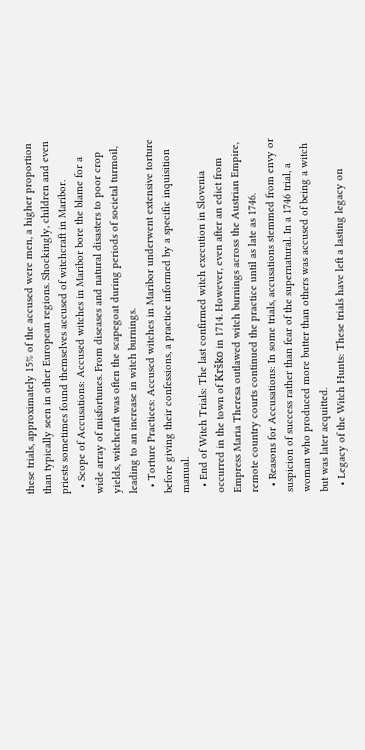these trials, approximately 15% of the accused were men, a higher proportion than typically seen in other European regions. Shockingly, children and even priests sometimes found themselves accused of witchcraft in Maribor.
  • Scope of Accusations: Accused witches in Maribor bore the blame for a wide array of misfortunes. From diseases and natural disasters to poor crop yields, witchcraft was often the scapegoat during periods of societal turmoil, leading to an increase in witch burnings.
  • Torture Practices: Accused witches in Maribor underwent extensive torture before giving their confessions, a practice informed by a specific inquisition manual.
  • End of Witch Trials: The last confirmed witch execution in Slovenia occurred in the town of Krško in 1714. However, even after an edict from Empress Maria Theresa outlawed witch burnings across the Austrian Empire, remote country courts continued the practice until as late as 1746.
  • Reasons for Accusations: In some trials, accusations stemmed from envy or suspicion of success rather than fear of the supernatural. In a 1746 trial, a woman who produced more butter than others was accused of being a witch but was later acquitted.
  • Legacy of the Witch Hunts: These trials have left a lasting legacy on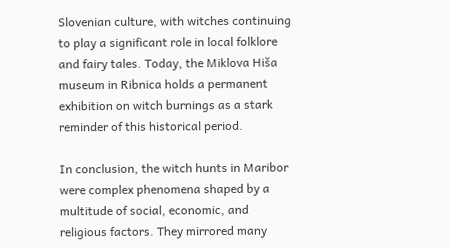Slovenian culture, with witches continuing to play a significant role in local folklore and fairy tales. Today, the Miklova Hiša museum in Ribnica holds a permanent exhibition on witch burnings as a stark reminder of this historical period.

In conclusion, the witch hunts in Maribor were complex phenomena shaped by a multitude of social, economic, and religious factors. They mirrored many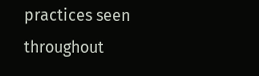practices seen throughout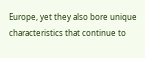Europe, yet they also bore unique characteristics that continue to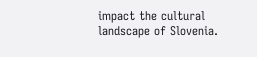impact the cultural landscape of Slovenia.